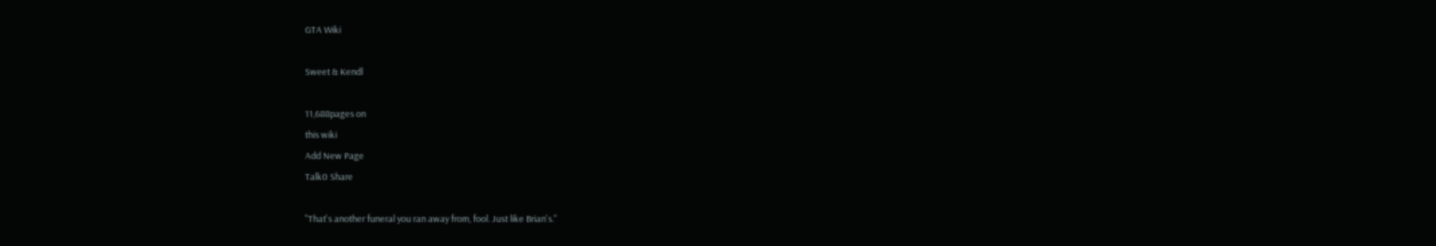GTA Wiki

Sweet & Kendl

11,688pages on
this wiki
Add New Page
Talk0 Share

"That's another funeral you ran away from, fool. Just like Brian's."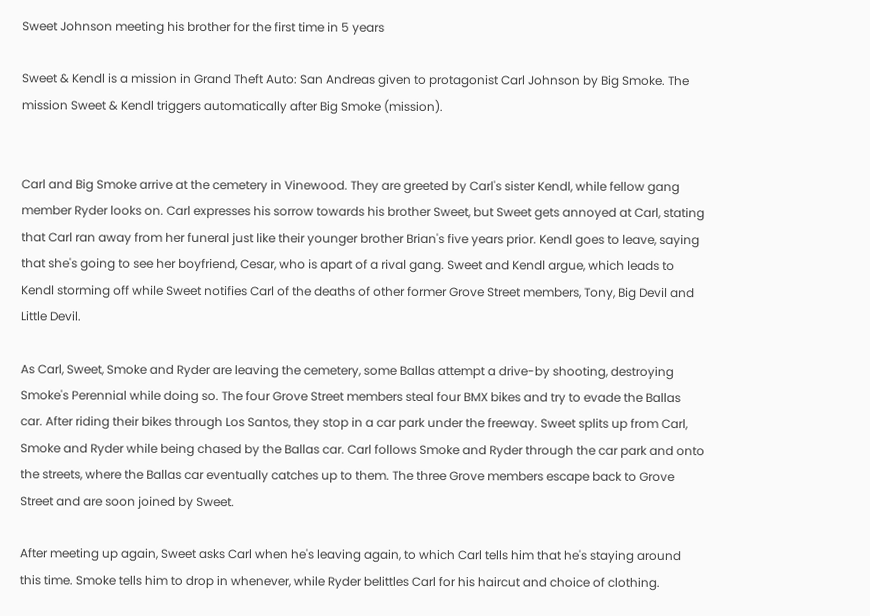Sweet Johnson meeting his brother for the first time in 5 years

Sweet & Kendl is a mission in Grand Theft Auto: San Andreas given to protagonist Carl Johnson by Big Smoke. The mission Sweet & Kendl triggers automatically after Big Smoke (mission).


Carl and Big Smoke arrive at the cemetery in Vinewood. They are greeted by Carl's sister Kendl, while fellow gang member Ryder looks on. Carl expresses his sorrow towards his brother Sweet, but Sweet gets annoyed at Carl, stating that Carl ran away from her funeral just like their younger brother Brian's five years prior. Kendl goes to leave, saying that she's going to see her boyfriend, Cesar, who is apart of a rival gang. Sweet and Kendl argue, which leads to Kendl storming off while Sweet notifies Carl of the deaths of other former Grove Street members, Tony, Big Devil and Little Devil.

As Carl, Sweet, Smoke and Ryder are leaving the cemetery, some Ballas attempt a drive-by shooting, destroying Smoke's Perennial while doing so. The four Grove Street members steal four BMX bikes and try to evade the Ballas car. After riding their bikes through Los Santos, they stop in a car park under the freeway. Sweet splits up from Carl, Smoke and Ryder while being chased by the Ballas car. Carl follows Smoke and Ryder through the car park and onto the streets, where the Ballas car eventually catches up to them. The three Grove members escape back to Grove Street and are soon joined by Sweet.

After meeting up again, Sweet asks Carl when he's leaving again, to which Carl tells him that he's staying around this time. Smoke tells him to drop in whenever, while Ryder belittles Carl for his haircut and choice of clothing.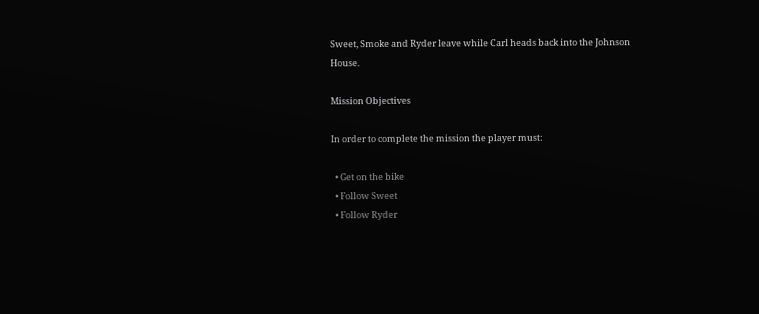Sweet, Smoke and Ryder leave while Carl heads back into the Johnson House.

Mission Objectives

In order to complete the mission the player must:

  • Get on the bike
  • Follow Sweet
  • Follow Ryder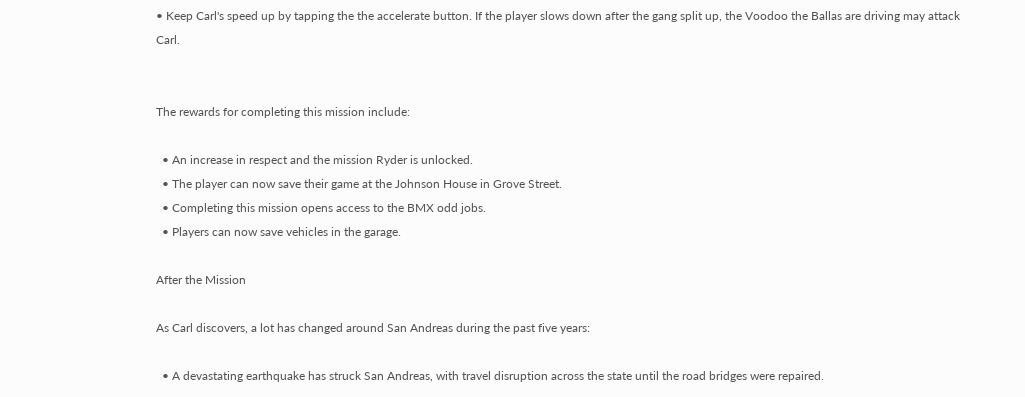• Keep Carl's speed up by tapping the the accelerate button. If the player slows down after the gang split up, the Voodoo the Ballas are driving may attack Carl.


The rewards for completing this mission include:

  • An increase in respect and the mission Ryder is unlocked.
  • The player can now save their game at the Johnson House in Grove Street.
  • Completing this mission opens access to the BMX odd jobs.
  • Players can now save vehicles in the garage.

After the Mission

As Carl discovers, a lot has changed around San Andreas during the past five years:

  • A devastating earthquake has struck San Andreas, with travel disruption across the state until the road bridges were repaired.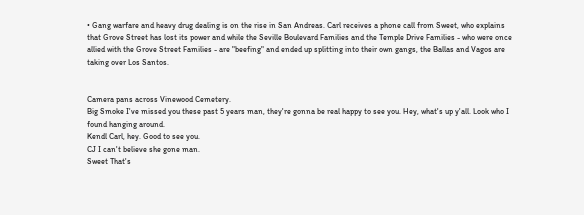• Gang warfare and heavy drug dealing is on the rise in San Andreas. Carl receives a phone call from Sweet, who explains that Grove Street has lost its power and while the Seville Boulevard Families and the Temple Drive Families - who were once allied with the Grove Street Families - are "beefing" and ended up splitting into their own gangs, the Ballas and Vagos are taking over Los Santos.


Camera pans across Vinewood Cemetery.
Big Smoke I've missed you these past 5 years man, they're gonna be real happy to see you. Hey, what's up y'all. Look who I found hanging around.
Kendl Carl, hey. Good to see you.
CJ I can't believe she gone man.
Sweet That's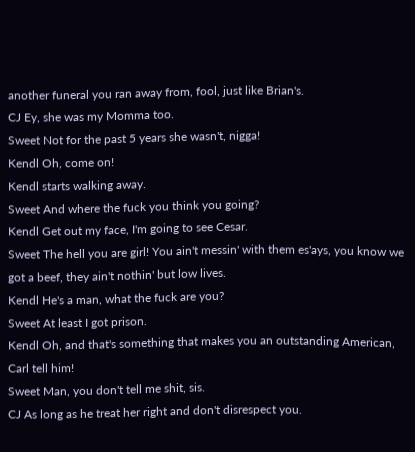another funeral you ran away from, fool, just like Brian's.
CJ Ey, she was my Momma too.
Sweet Not for the past 5 years she wasn't, nigga!
Kendl Oh, come on!
Kendl starts walking away.
Sweet And where the fuck you think you going?
Kendl Get out my face, I'm going to see Cesar.
Sweet The hell you are girl! You ain't messin' with them es'ays, you know we got a beef, they ain't nothin' but low lives.
Kendl He's a man, what the fuck are you?
Sweet At least I got prison.
Kendl Oh, and that's something that makes you an outstanding American, Carl tell him!
Sweet Man, you don't tell me shit, sis.
CJ As long as he treat her right and don't disrespect you.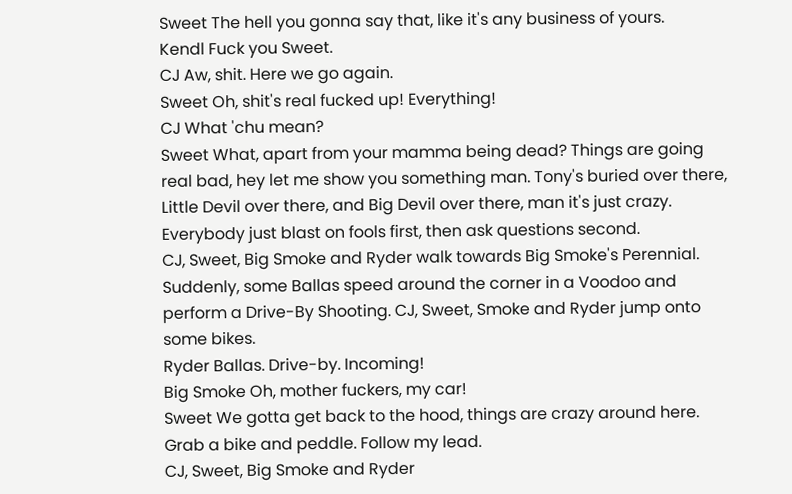Sweet The hell you gonna say that, like it's any business of yours.
Kendl Fuck you Sweet.
CJ Aw, shit. Here we go again.
Sweet Oh, shit's real fucked up! Everything!
CJ What 'chu mean?
Sweet What, apart from your mamma being dead? Things are going real bad, hey let me show you something man. Tony's buried over there, Little Devil over there, and Big Devil over there, man it's just crazy. Everybody just blast on fools first, then ask questions second.
CJ, Sweet, Big Smoke and Ryder walk towards Big Smoke's Perennial. Suddenly, some Ballas speed around the corner in a Voodoo and perform a Drive-By Shooting. CJ, Sweet, Smoke and Ryder jump onto some bikes.
Ryder Ballas. Drive-by. Incoming!
Big Smoke Oh, mother fuckers, my car!
Sweet We gotta get back to the hood, things are crazy around here. Grab a bike and peddle. Follow my lead.
CJ, Sweet, Big Smoke and Ryder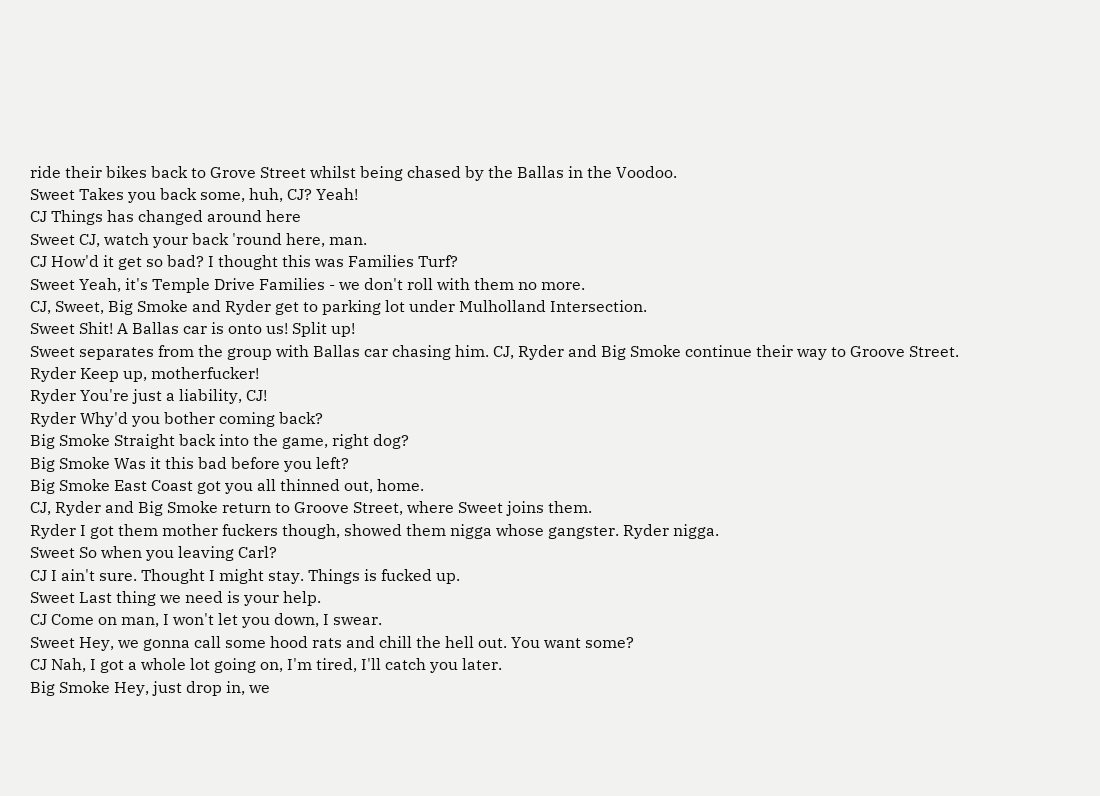ride their bikes back to Grove Street whilst being chased by the Ballas in the Voodoo.
Sweet Takes you back some, huh, CJ? Yeah!
CJ Things has changed around here
Sweet CJ, watch your back 'round here, man.
CJ How'd it get so bad? I thought this was Families Turf?
Sweet Yeah, it's Temple Drive Families - we don't roll with them no more.
CJ, Sweet, Big Smoke and Ryder get to parking lot under Mulholland Intersection.
Sweet Shit! A Ballas car is onto us! Split up!
Sweet separates from the group with Ballas car chasing him. CJ, Ryder and Big Smoke continue their way to Groove Street.
Ryder Keep up, motherfucker!
Ryder You're just a liability, CJ!
Ryder Why'd you bother coming back?
Big Smoke Straight back into the game, right dog?
Big Smoke Was it this bad before you left?
Big Smoke East Coast got you all thinned out, home.
CJ, Ryder and Big Smoke return to Groove Street, where Sweet joins them.
Ryder I got them mother fuckers though, showed them nigga whose gangster. Ryder nigga.
Sweet So when you leaving Carl?
CJ I ain't sure. Thought I might stay. Things is fucked up.
Sweet Last thing we need is your help.
CJ Come on man, I won't let you down, I swear.
Sweet Hey, we gonna call some hood rats and chill the hell out. You want some?
CJ Nah, I got a whole lot going on, I'm tired, I'll catch you later.
Big Smoke Hey, just drop in, we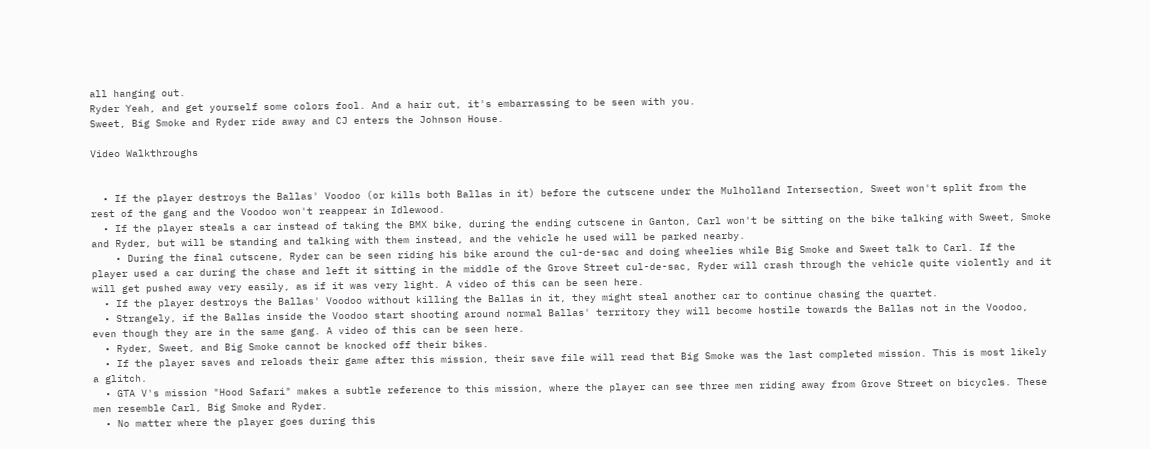all hanging out.
Ryder Yeah, and get yourself some colors fool. And a hair cut, it's embarrassing to be seen with you.
Sweet, Big Smoke and Ryder ride away and CJ enters the Johnson House.

Video Walkthroughs


  • If the player destroys the Ballas' Voodoo (or kills both Ballas in it) before the cutscene under the Mulholland Intersection, Sweet won't split from the rest of the gang and the Voodoo won't reappear in Idlewood.
  • If the player steals a car instead of taking the BMX bike, during the ending cutscene in Ganton, Carl won't be sitting on the bike talking with Sweet, Smoke and Ryder, but will be standing and talking with them instead, and the vehicle he used will be parked nearby.
    • During the final cutscene, Ryder can be seen riding his bike around the cul-de-sac and doing wheelies while Big Smoke and Sweet talk to Carl. If the player used a car during the chase and left it sitting in the middle of the Grove Street cul-de-sac, Ryder will crash through the vehicle quite violently and it will get pushed away very easily, as if it was very light. A video of this can be seen here.
  • If the player destroys the Ballas' Voodoo without killing the Ballas in it, they might steal another car to continue chasing the quartet.
  • Strangely, if the Ballas inside the Voodoo start shooting around normal Ballas' territory they will become hostile towards the Ballas not in the Voodoo, even though they are in the same gang. A video of this can be seen here.
  • Ryder, Sweet, and Big Smoke cannot be knocked off their bikes.
  • If the player saves and reloads their game after this mission, their save file will read that Big Smoke was the last completed mission. This is most likely a glitch.
  • GTA V's mission "Hood Safari" makes a subtle reference to this mission, where the player can see three men riding away from Grove Street on bicycles. These men resemble Carl, Big Smoke and Ryder.
  • No matter where the player goes during this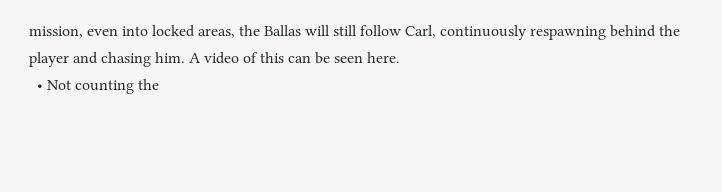mission, even into locked areas, the Ballas will still follow Carl, continuously respawning behind the player and chasing him. A video of this can be seen here.
  • Not counting the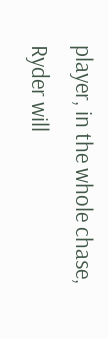player, in the whole chase, Ryder will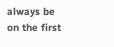always be on the first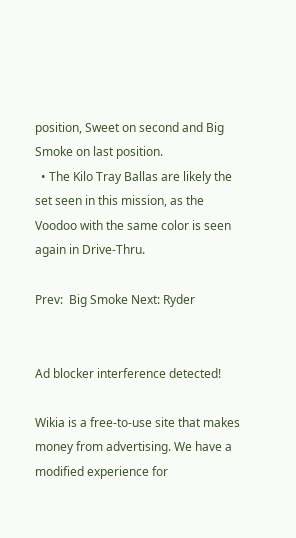position, Sweet on second and Big Smoke on last position.
  • The Kilo Tray Ballas are likely the set seen in this mission, as the Voodoo with the same color is seen again in Drive-Thru.

Prev:  Big Smoke Next: Ryder


Ad blocker interference detected!

Wikia is a free-to-use site that makes money from advertising. We have a modified experience for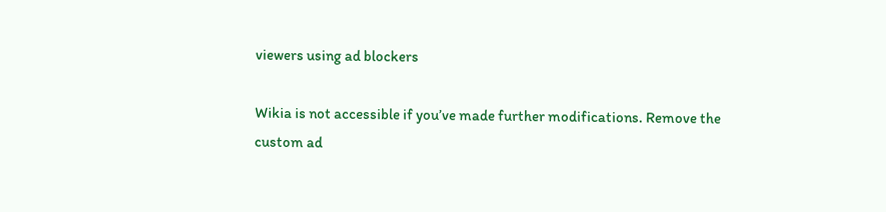viewers using ad blockers

Wikia is not accessible if you’ve made further modifications. Remove the custom ad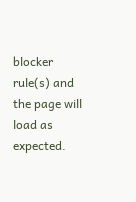blocker rule(s) and the page will load as expected.